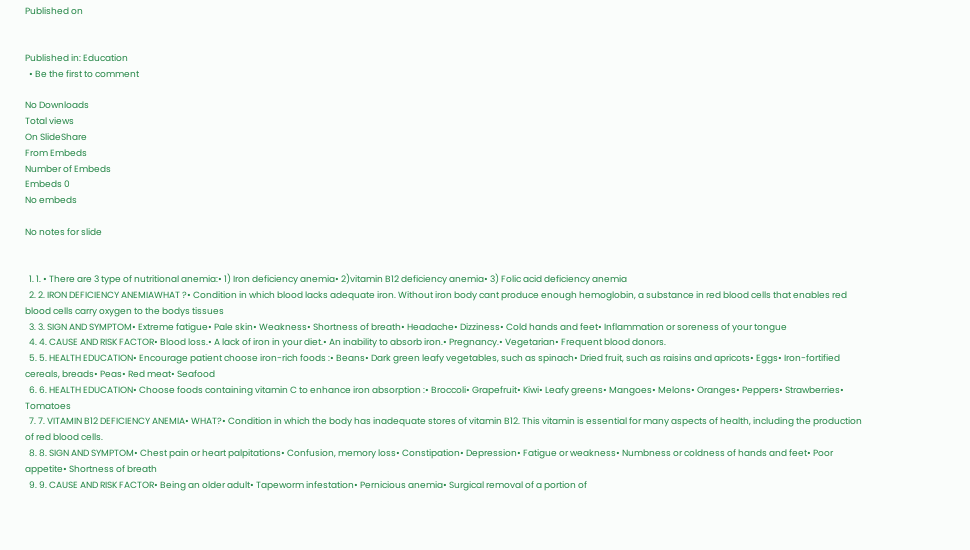Published on


Published in: Education
  • Be the first to comment

No Downloads
Total views
On SlideShare
From Embeds
Number of Embeds
Embeds 0
No embeds

No notes for slide


  1. 1. • There are 3 type of nutritional anemia:• 1) Iron deficiency anemia• 2)vitamin B12 deficiency anemia• 3) Folic acid deficiency anemia
  2. 2. IRON DEFICIENCY ANEMIAWHAT ?• Condition in which blood lacks adequate iron. Without iron body cant produce enough hemoglobin, a substance in red blood cells that enables red blood cells carry oxygen to the bodys tissues
  3. 3. SIGN AND SYMPTOM• Extreme fatigue• Pale skin• Weakness• Shortness of breath• Headache• Dizziness• Cold hands and feet• Inflammation or soreness of your tongue
  4. 4. CAUSE AND RISK FACTOR• Blood loss.• A lack of iron in your diet.• An inability to absorb iron.• Pregnancy.• Vegetarian• Frequent blood donors.
  5. 5. HEALTH EDUCATION• Encourage patient choose iron-rich foods :• Beans• Dark green leafy vegetables, such as spinach• Dried fruit, such as raisins and apricots• Eggs• Iron-fortified cereals, breads• Peas• Red meat• Seafood
  6. 6. HEALTH EDUCATION• Choose foods containing vitamin C to enhance iron absorption :• Broccoli• Grapefruit• Kiwi• Leafy greens• Mangoes• Melons• Oranges• Peppers• Strawberries• Tomatoes
  7. 7. VITAMIN B12 DEFICIENCY ANEMIA• WHAT?• Condition in which the body has inadequate stores of vitamin B12. This vitamin is essential for many aspects of health, including the production of red blood cells.
  8. 8. SIGN AND SYMPTOM• Chest pain or heart palpitations• Confusion, memory loss• Constipation• Depression• Fatigue or weakness• Numbness or coldness of hands and feet• Poor appetite• Shortness of breath
  9. 9. CAUSE AND RISK FACTOR• Being an older adult• Tapeworm infestation• Pernicious anemia• Surgical removal of a portion of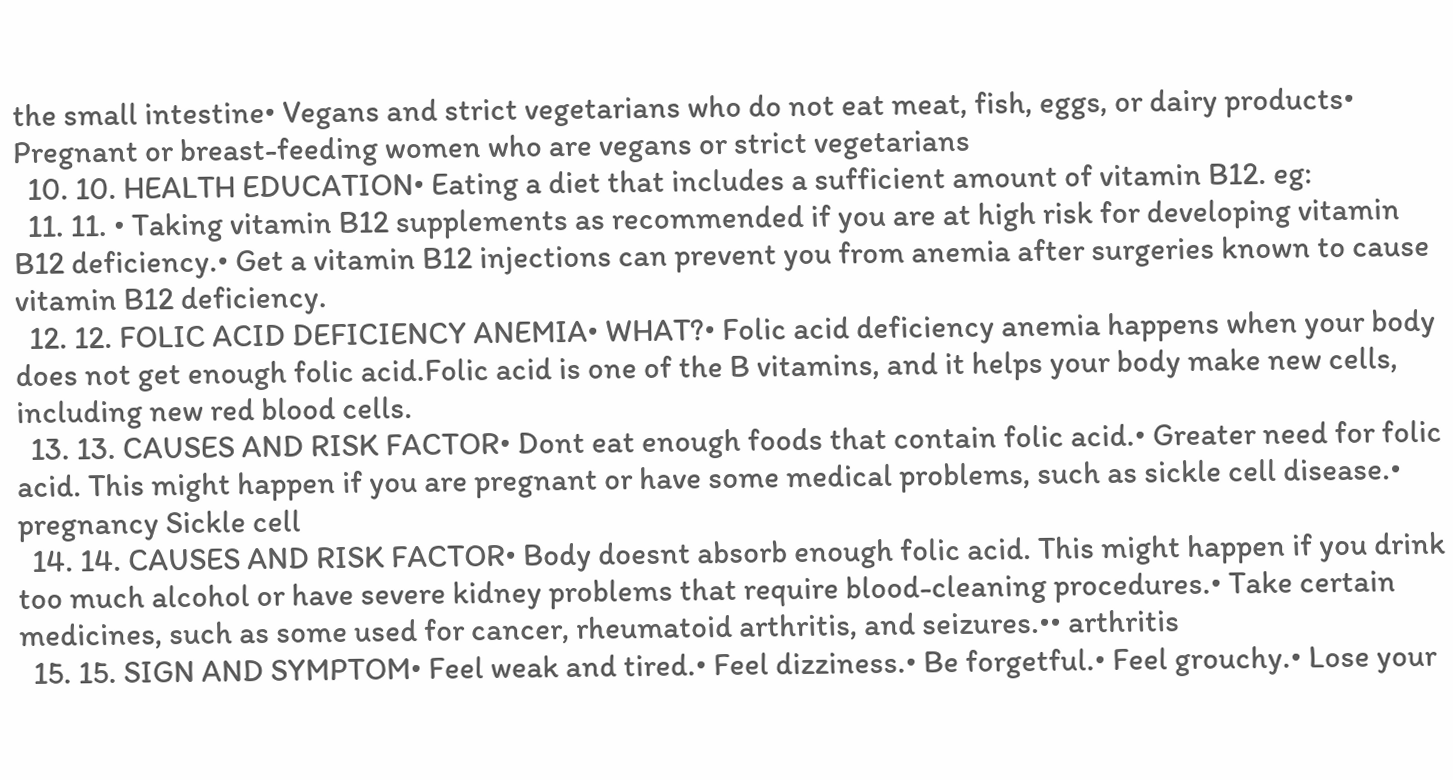the small intestine• Vegans and strict vegetarians who do not eat meat, fish, eggs, or dairy products• Pregnant or breast-feeding women who are vegans or strict vegetarians
  10. 10. HEALTH EDUCATION• Eating a diet that includes a sufficient amount of vitamin B12. eg:
  11. 11. • Taking vitamin B12 supplements as recommended if you are at high risk for developing vitamin B12 deficiency.• Get a vitamin B12 injections can prevent you from anemia after surgeries known to cause vitamin B12 deficiency.
  12. 12. FOLIC ACID DEFICIENCY ANEMIA• WHAT?• Folic acid deficiency anemia happens when your body does not get enough folic acid.Folic acid is one of the B vitamins, and it helps your body make new cells, including new red blood cells.
  13. 13. CAUSES AND RISK FACTOR• Dont eat enough foods that contain folic acid.• Greater need for folic acid. This might happen if you are pregnant or have some medical problems, such as sickle cell disease.• pregnancy Sickle cell
  14. 14. CAUSES AND RISK FACTOR• Body doesnt absorb enough folic acid. This might happen if you drink too much alcohol or have severe kidney problems that require blood-cleaning procedures.• Take certain medicines, such as some used for cancer, rheumatoid arthritis, and seizures.•• arthritis
  15. 15. SIGN AND SYMPTOM• Feel weak and tired.• Feel dizziness.• Be forgetful.• Feel grouchy.• Lose your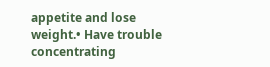appetite and lose weight.• Have trouble concentrating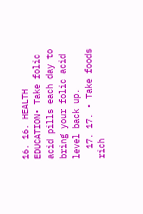16. 16. HEALTH EDUCATION• Take folic acid pills each day to bring your folic acid level back up.
  17. 17. • Take foods rich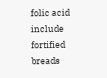folic acid include fortified breads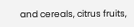and cereals, citrus fruits,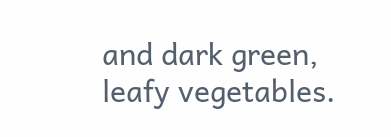and dark green, leafy vegetables.